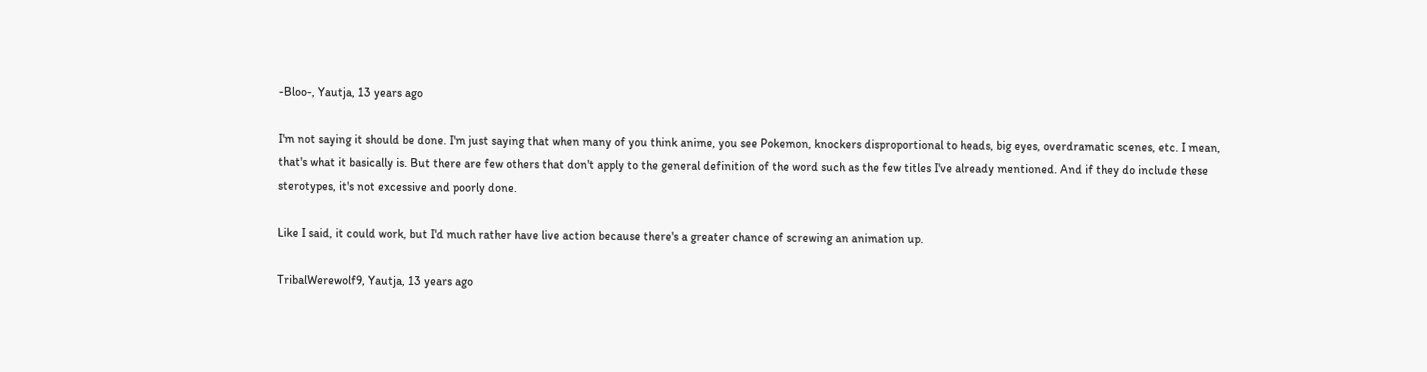-Bloo-, Yautja, 13 years ago

I'm not saying it should be done. I'm just saying that when many of you think anime, you see Pokemon, knockers disproportional to heads, big eyes, overdramatic scenes, etc. I mean, that's what it basically is. But there are few others that don't apply to the general definition of the word such as the few titles I've already mentioned. And if they do include these sterotypes, it's not excessive and poorly done.

Like I said, it could work, but I'd much rather have live action because there's a greater chance of screwing an animation up.

TribalWerewolf9, Yautja, 13 years ago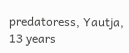predatoress, Yautja, 13 years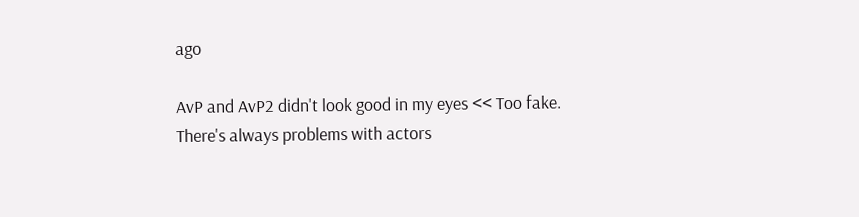ago

AvP and AvP2 didn't look good in my eyes << Too fake. There's always problems with actors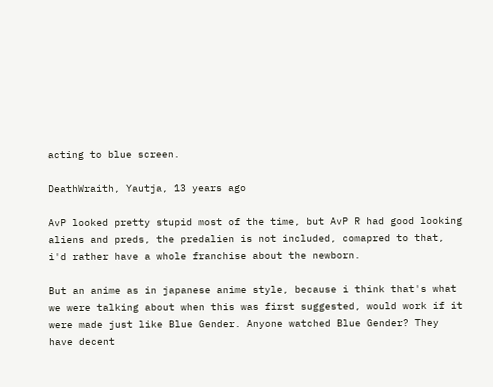acting to blue screen.

DeathWraith, Yautja, 13 years ago

AvP looked pretty stupid most of the time, but AvP R had good looking aliens and preds, the predalien is not included, comapred to that, i'd rather have a whole franchise about the newborn.

But an anime as in japanese anime style, because i think that's what we were talking about when this was first suggested, would work if it were made just like Blue Gender. Anyone watched Blue Gender? They have decent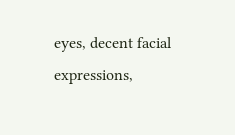eyes, decent facial expressions,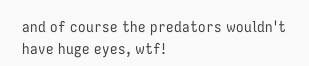and of course the predators wouldn't have huge eyes, wtf!